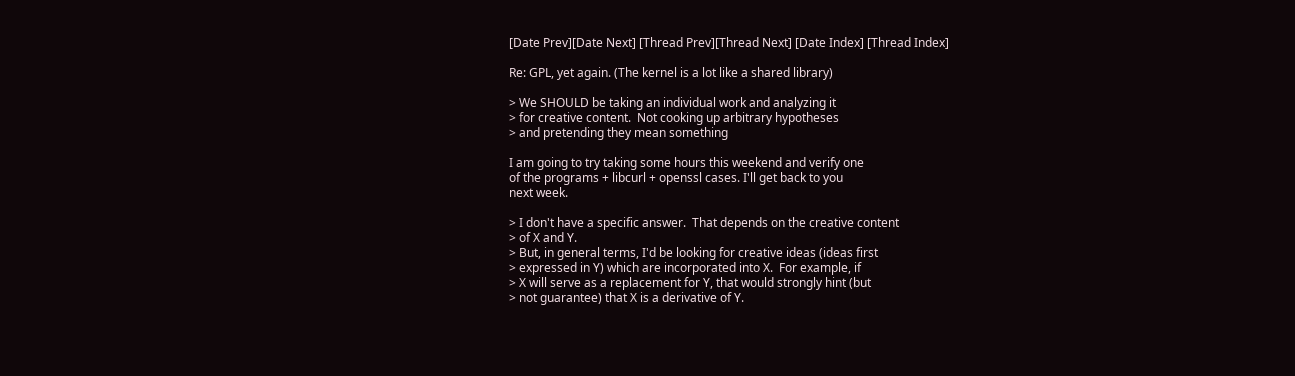[Date Prev][Date Next] [Thread Prev][Thread Next] [Date Index] [Thread Index]

Re: GPL, yet again. (The kernel is a lot like a shared library)

> We SHOULD be taking an individual work and analyzing it
> for creative content.  Not cooking up arbitrary hypotheses
> and pretending they mean something

I am going to try taking some hours this weekend and verify one
of the programs + libcurl + openssl cases. I'll get back to you
next week.

> I don't have a specific answer.  That depends on the creative content
> of X and Y.
> But, in general terms, I'd be looking for creative ideas (ideas first
> expressed in Y) which are incorporated into X.  For example, if
> X will serve as a replacement for Y, that would strongly hint (but
> not guarantee) that X is a derivative of Y.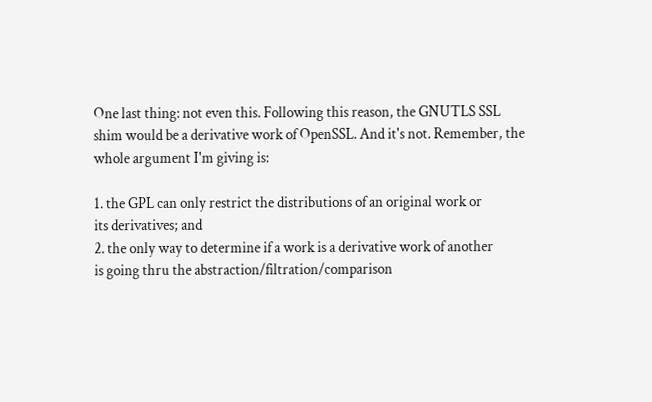One last thing: not even this. Following this reason, the GNUTLS SSL
shim would be a derivative work of OpenSSL. And it's not. Remember, the
whole argument I'm giving is:

1. the GPL can only restrict the distributions of an original work or
its derivatives; and
2. the only way to determine if a work is a derivative work of another
is going thru the abstraction/filtration/comparison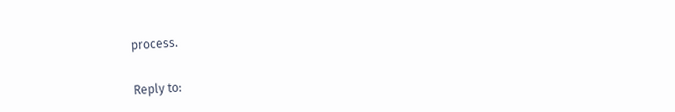process.


Reply to: